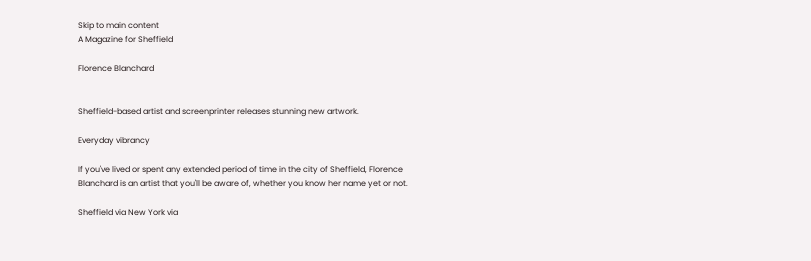Skip to main content
A Magazine for Sheffield

Florence Blanchard


Sheffield-based artist and screenprinter releases stunning new artwork.

Everyday vibrancy

If you've lived or spent any extended period of time in the city of Sheffield, Florence Blanchard is an artist that you'll be aware of, whether you know her name yet or not.

Sheffield via New York via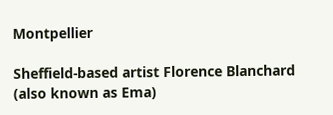Montpellier

Sheffield-based artist Florence Blanchard (also known as Ema)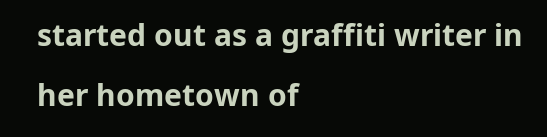started out as a graffiti writer in her hometown of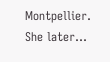Montpellier. She later…